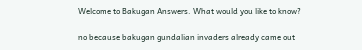Welcome to Bakugan Answers. What would you like to know?

no because bakugan gundalian invaders already came out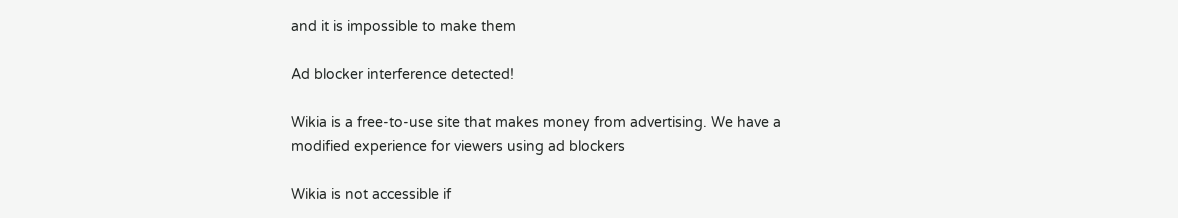and it is impossible to make them

Ad blocker interference detected!

Wikia is a free-to-use site that makes money from advertising. We have a modified experience for viewers using ad blockers

Wikia is not accessible if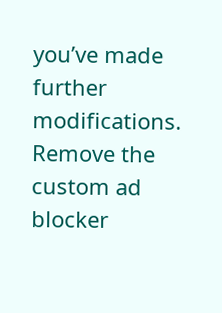you’ve made further modifications. Remove the custom ad blocker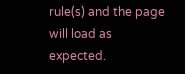rule(s) and the page will load as expected.